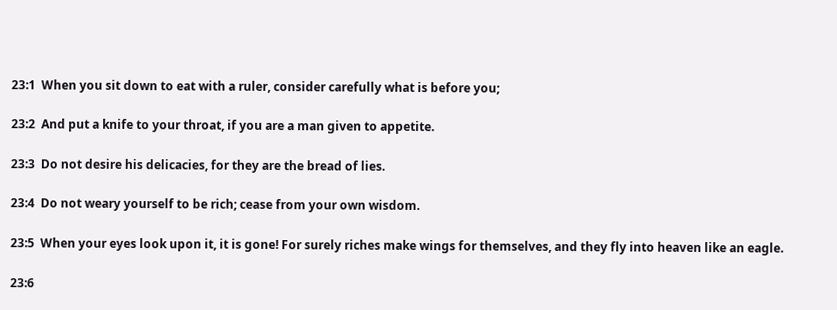23:1  When you sit down to eat with a ruler, consider carefully what is before you;

23:2  And put a knife to your throat, if you are a man given to appetite.

23:3  Do not desire his delicacies, for they are the bread of lies.

23:4  Do not weary yourself to be rich; cease from your own wisdom.

23:5  When your eyes look upon it, it is gone! For surely riches make wings for themselves, and they fly into heaven like an eagle.

23:6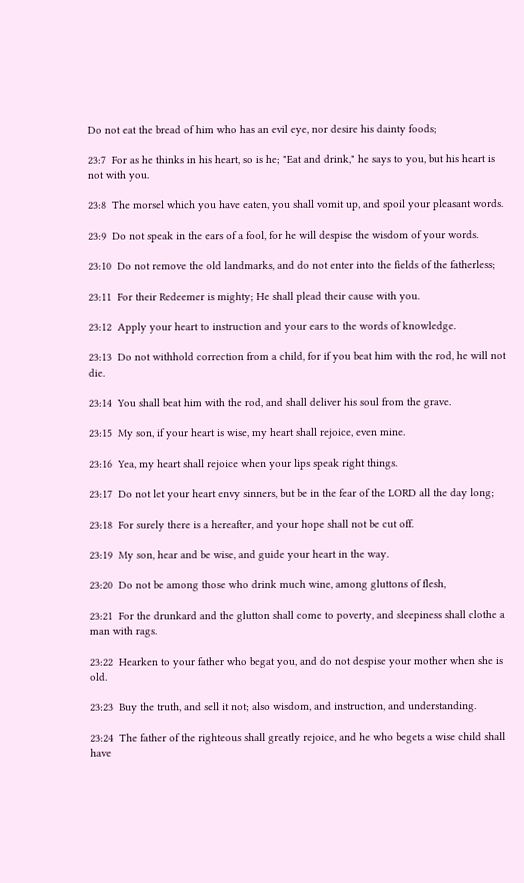Do not eat the bread of him who has an evil eye, nor desire his dainty foods;

23:7  For as he thinks in his heart, so is he; "Eat and drink," he says to you, but his heart is not with you.

23:8  The morsel which you have eaten, you shall vomit up, and spoil your pleasant words.

23:9  Do not speak in the ears of a fool, for he will despise the wisdom of your words.

23:10  Do not remove the old landmarks, and do not enter into the fields of the fatherless;

23:11  For their Redeemer is mighty; He shall plead their cause with you.

23:12  Apply your heart to instruction and your ears to the words of knowledge.

23:13  Do not withhold correction from a child, for if you beat him with the rod, he will not die.

23:14  You shall beat him with the rod, and shall deliver his soul from the grave.

23:15  My son, if your heart is wise, my heart shall rejoice, even mine.

23:16  Yea, my heart shall rejoice when your lips speak right things.

23:17  Do not let your heart envy sinners, but be in the fear of the LORD all the day long;

23:18  For surely there is a hereafter, and your hope shall not be cut off.

23:19  My son, hear and be wise, and guide your heart in the way.

23:20  Do not be among those who drink much wine, among gluttons of flesh,

23:21  For the drunkard and the glutton shall come to poverty, and sleepiness shall clothe a man with rags.

23:22  Hearken to your father who begat you, and do not despise your mother when she is old.

23:23  Buy the truth, and sell it not; also wisdom, and instruction, and understanding.

23:24  The father of the righteous shall greatly rejoice, and he who begets a wise child shall have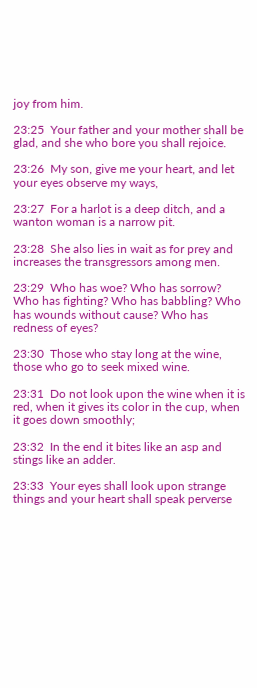joy from him.

23:25  Your father and your mother shall be glad, and she who bore you shall rejoice.

23:26  My son, give me your heart, and let your eyes observe my ways,

23:27  For a harlot is a deep ditch, and a wanton woman is a narrow pit.

23:28  She also lies in wait as for prey and increases the transgressors among men.

23:29  Who has woe? Who has sorrow? Who has fighting? Who has babbling? Who has wounds without cause? Who has redness of eyes?

23:30  Those who stay long at the wine, those who go to seek mixed wine.

23:31  Do not look upon the wine when it is red, when it gives its color in the cup, when it goes down smoothly;

23:32  In the end it bites like an asp and stings like an adder.

23:33  Your eyes shall look upon strange things and your heart shall speak perverse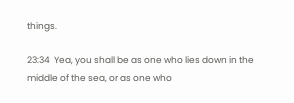things.

23:34  Yea, you shall be as one who lies down in the middle of the sea, or as one who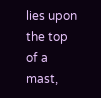lies upon the top of a mast,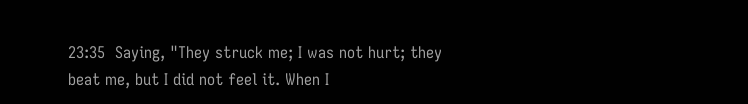23:35  Saying, "They struck me; I was not hurt; they beat me, but I did not feel it. When I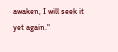awaken, I will seek it yet again."